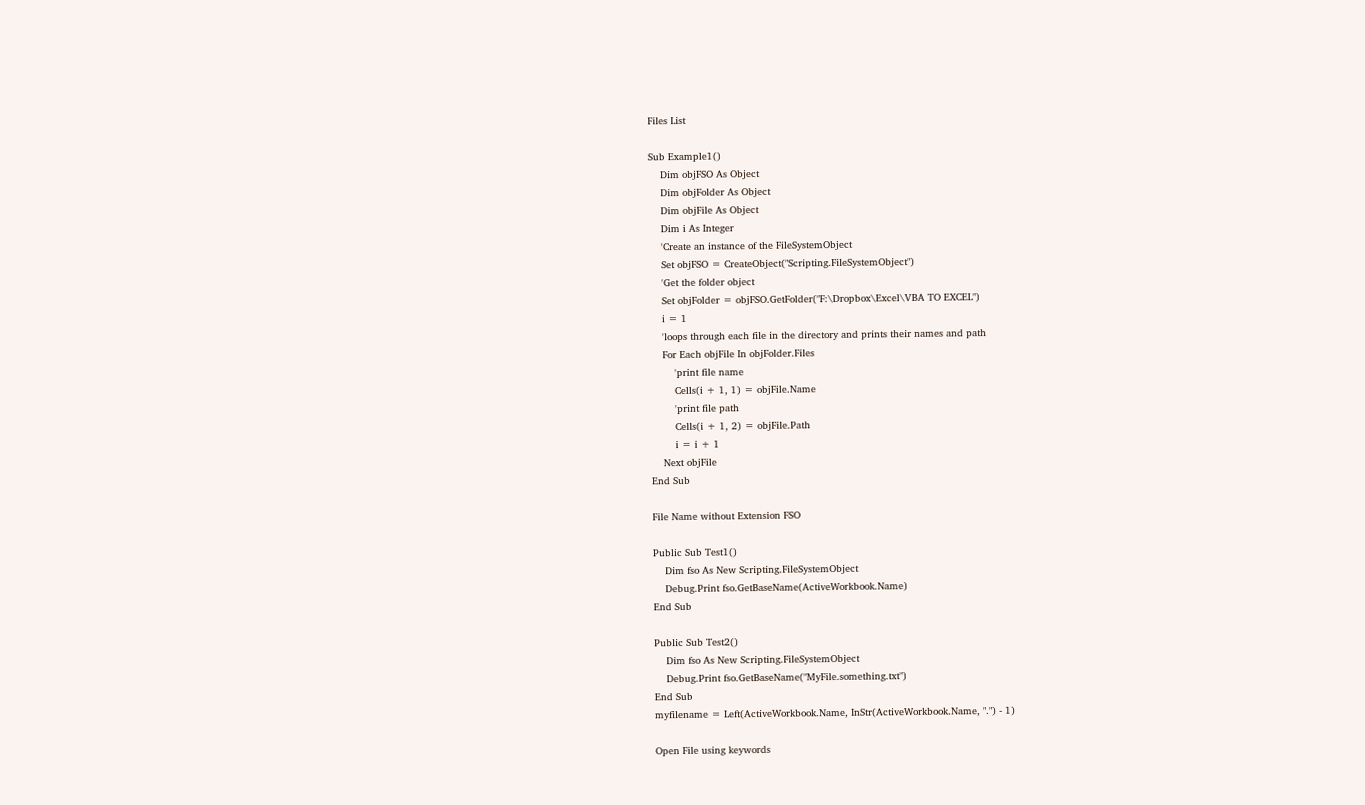Files List

Sub Example1()
    Dim objFSO As Object
    Dim objFolder As Object
    Dim objFile As Object
    Dim i As Integer
    'Create an instance of the FileSystemObject
    Set objFSO = CreateObject("Scripting.FileSystemObject")
    'Get the folder object
    Set objFolder = objFSO.GetFolder("F:\Dropbox\Excel\VBA TO EXCEL")
    i = 1
    'loops through each file in the directory and prints their names and path
    For Each objFile In objFolder.Files
        'print file name
        Cells(i + 1, 1) = objFile.Name
        'print file path
        Cells(i + 1, 2) = objFile.Path
        i = i + 1
    Next objFile
End Sub

File Name without Extension FSO

Public Sub Test1()
    Dim fso As New Scripting.FileSystemObject
    Debug.Print fso.GetBaseName(ActiveWorkbook.Name)
End Sub

Public Sub Test2()
    Dim fso As New Scripting.FileSystemObject
    Debug.Print fso.GetBaseName("MyFile.something.txt")
End Sub
myfilename = Left(ActiveWorkbook.Name, InStr(ActiveWorkbook.Name, ".") - 1)

Open File using keywords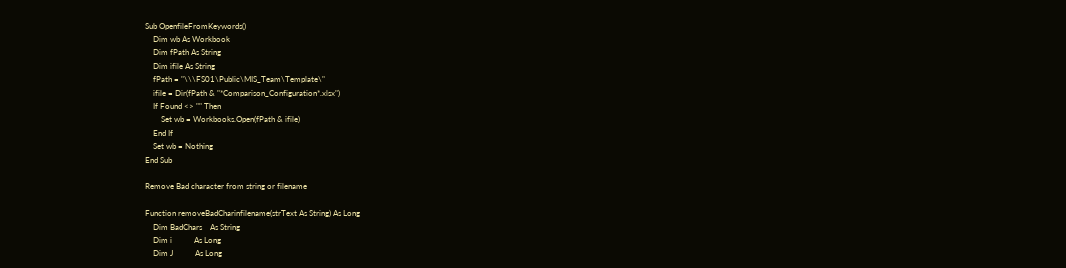Sub OpenfileFromKeywords()
    Dim wb As Workbook
    Dim fPath As String
    Dim ifile As String
    fPath = "\\\FS01\Public\MIS_Team\Template\"
    ifile = Dir(fPath & "*Comparison_Configuration*.xlsx")
    If Found <> "" Then
        Set wb = Workbooks.Open(fPath & ifile)
    End If
    Set wb = Nothing
End Sub

Remove Bad character from string or filename

Function removeBadCharinfilename(strText As String) As Long
    Dim BadChars    As String
    Dim i           As Long
    Dim J           As Long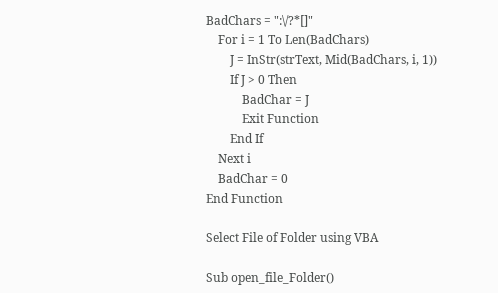BadChars = ":\/?*[]"
    For i = 1 To Len(BadChars)
        J = InStr(strText, Mid(BadChars, i, 1))
        If J > 0 Then
            BadChar = J
            Exit Function
        End If
    Next i
    BadChar = 0
End Function

Select File of Folder using VBA

Sub open_file_Folder()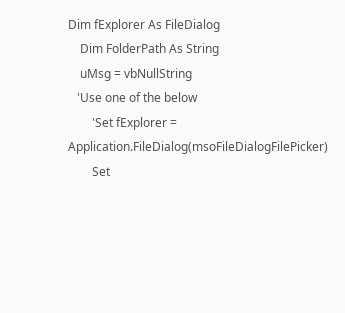Dim fExplorer As FileDialog
    Dim FolderPath As String
    uMsg = vbNullString
   'Use one of the below
        'Set fExplorer = Application.FileDialog(msoFileDialogFilePicker)
        Set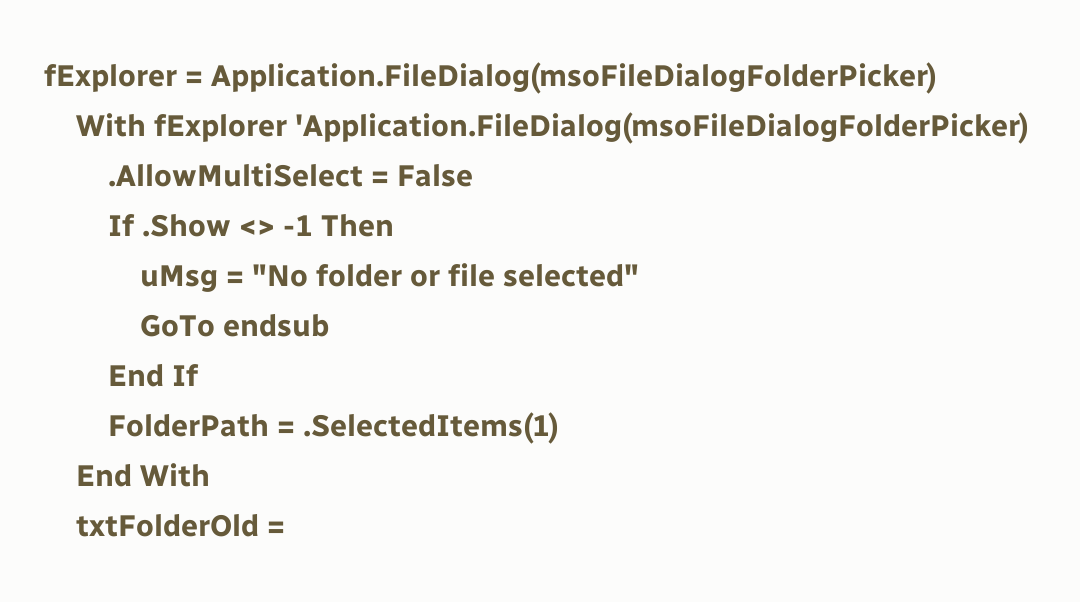fExplorer = Application.FileDialog(msoFileDialogFolderPicker)
    With fExplorer 'Application.FileDialog(msoFileDialogFolderPicker)
        .AllowMultiSelect = False
        If .Show <> -1 Then
            uMsg = "No folder or file selected"
            GoTo endsub
        End If
        FolderPath = .SelectedItems(1)
    End With
    txtFolderOld =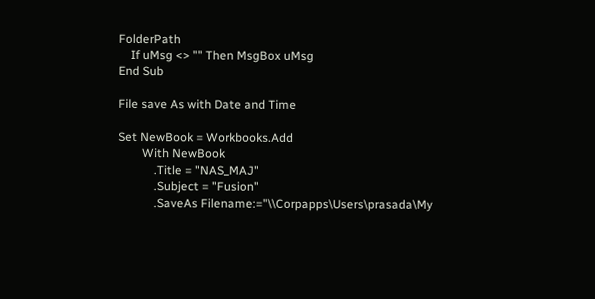FolderPath
    If uMsg <> "" Then MsgBox uMsg
End Sub

File save As with Date and Time

Set NewBook = Workbooks.Add
        With NewBook
            .Title = "NAS_MAJ"
            .Subject = "Fusion"
            .SaveAs Filename:="\\Corpapps\Users\prasada\My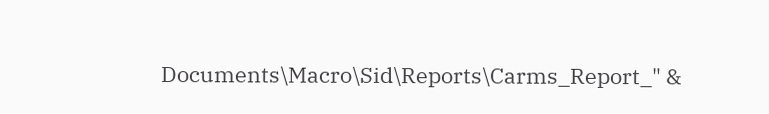Documents\Macro\Sid\Reports\Carms_Report_" &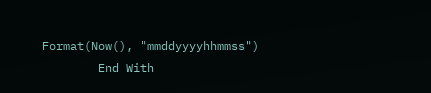Format(Now(), "mmddyyyyhhmmss")
        End With